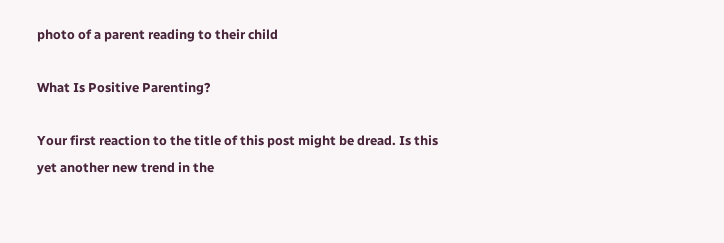photo of a parent reading to their child

What Is Positive Parenting?

Your first reaction to the title of this post might be dread. Is this yet another new trend in the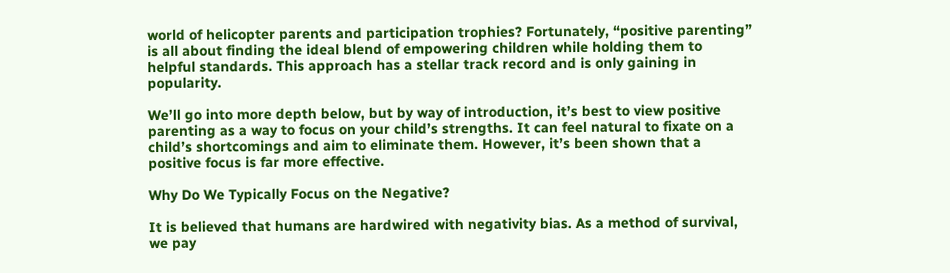world of helicopter parents and participation trophies? Fortunately, “positive parenting” is all about finding the ideal blend of empowering children while holding them to helpful standards. This approach has a stellar track record and is only gaining in popularity.

We’ll go into more depth below, but by way of introduction, it’s best to view positive parenting as a way to focus on your child’s strengths. It can feel natural to fixate on a child’s shortcomings and aim to eliminate them. However, it’s been shown that a positive focus is far more effective.

Why Do We Typically Focus on the Negative?

It is believed that humans are hardwired with negativity bias. As a method of survival, we pay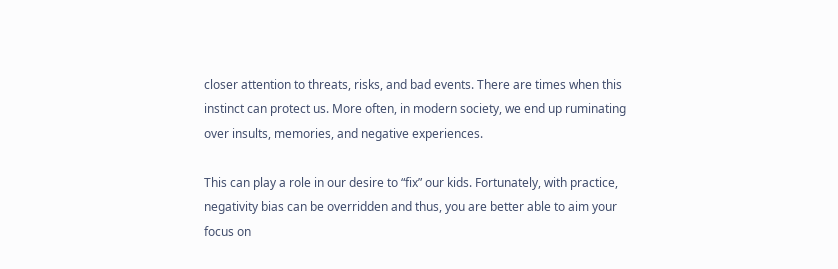closer attention to threats, risks, and bad events. There are times when this instinct can protect us. More often, in modern society, we end up ruminating over insults, memories, and negative experiences.

This can play a role in our desire to “fix” our kids. Fortunately, with practice, negativity bias can be overridden and thus, you are better able to aim your focus on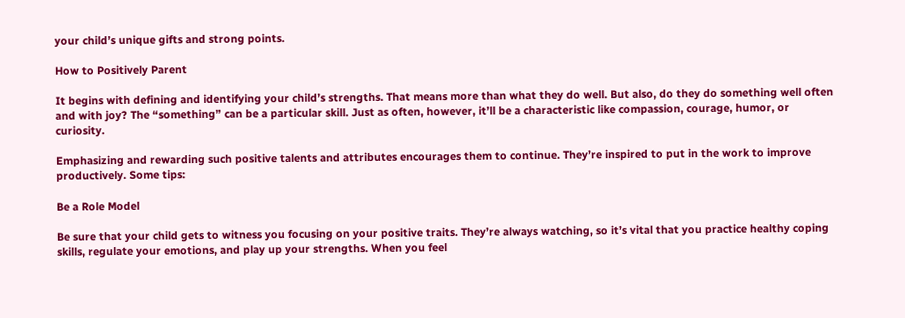your child’s unique gifts and strong points.

How to Positively Parent

It begins with defining and identifying your child’s strengths. That means more than what they do well. But also, do they do something well often and with joy? The “something” can be a particular skill. Just as often, however, it’ll be a characteristic like compassion, courage, humor, or curiosity.

Emphasizing and rewarding such positive talents and attributes encourages them to continue. They’re inspired to put in the work to improve productively. Some tips:

Be a Role Model

Be sure that your child gets to witness you focusing on your positive traits. They’re always watching, so it’s vital that you practice healthy coping skills, regulate your emotions, and play up your strengths. When you feel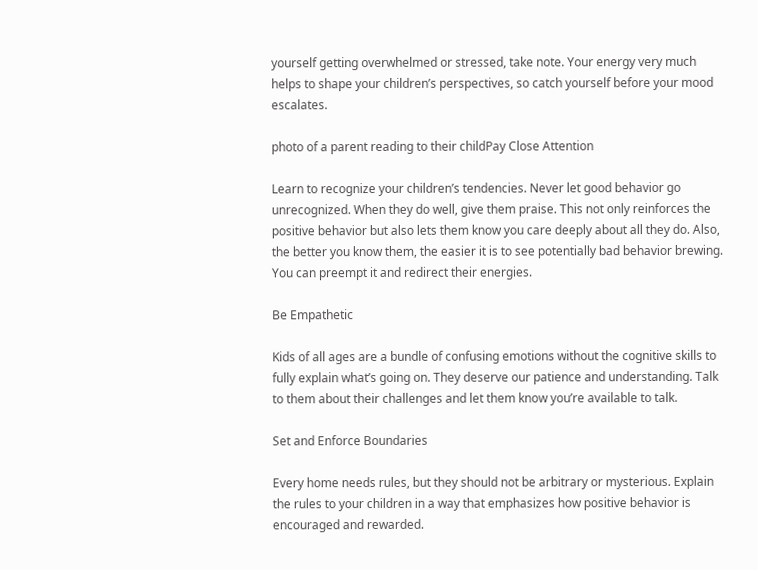yourself getting overwhelmed or stressed, take note. Your energy very much helps to shape your children’s perspectives, so catch yourself before your mood escalates.

photo of a parent reading to their childPay Close Attention

Learn to recognize your children’s tendencies. Never let good behavior go unrecognized. When they do well, give them praise. This not only reinforces the positive behavior but also lets them know you care deeply about all they do. Also, the better you know them, the easier it is to see potentially bad behavior brewing. You can preempt it and redirect their energies.

Be Empathetic

Kids of all ages are a bundle of confusing emotions without the cognitive skills to fully explain what’s going on. They deserve our patience and understanding. Talk to them about their challenges and let them know you’re available to talk.

Set and Enforce Boundaries

Every home needs rules, but they should not be arbitrary or mysterious. Explain the rules to your children in a way that emphasizes how positive behavior is encouraged and rewarded.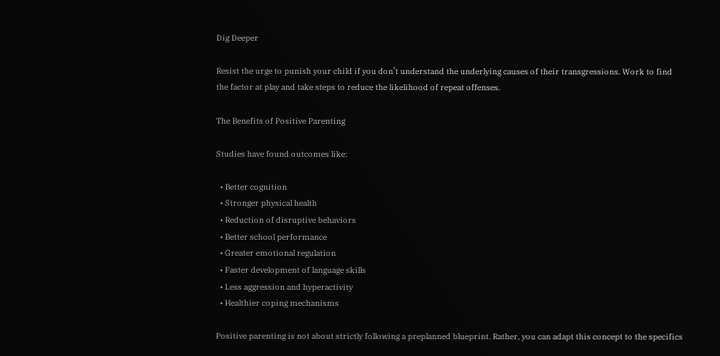Dig Deeper

Resist the urge to punish your child if you don’t understand the underlying causes of their transgressions. Work to find the factor at play and take steps to reduce the likelihood of repeat offenses.

The Benefits of Positive Parenting

Studies have found outcomes like:

  • Better cognition
  • Stronger physical health
  • Reduction of disruptive behaviors
  • Better school performance
  • Greater emotional regulation
  • Faster development of language skills
  • Less aggression and hyperactivity
  • Healthier coping mechanisms

Positive parenting is not about strictly following a preplanned blueprint. Rather, you can adapt this concept to the specifics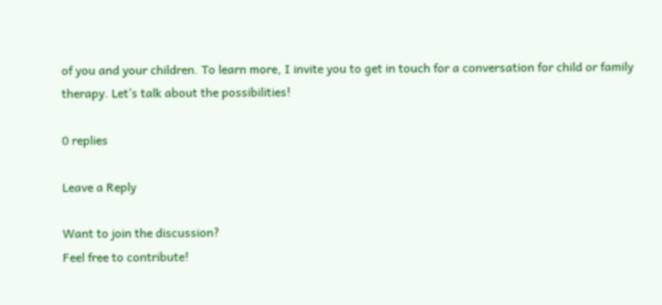of you and your children. To learn more, I invite you to get in touch for a conversation for child or family therapy. Let’s talk about the possibilities!

0 replies

Leave a Reply

Want to join the discussion?
Feel free to contribute!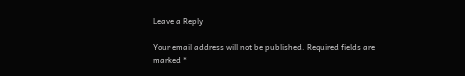Leave a Reply

Your email address will not be published. Required fields are marked *